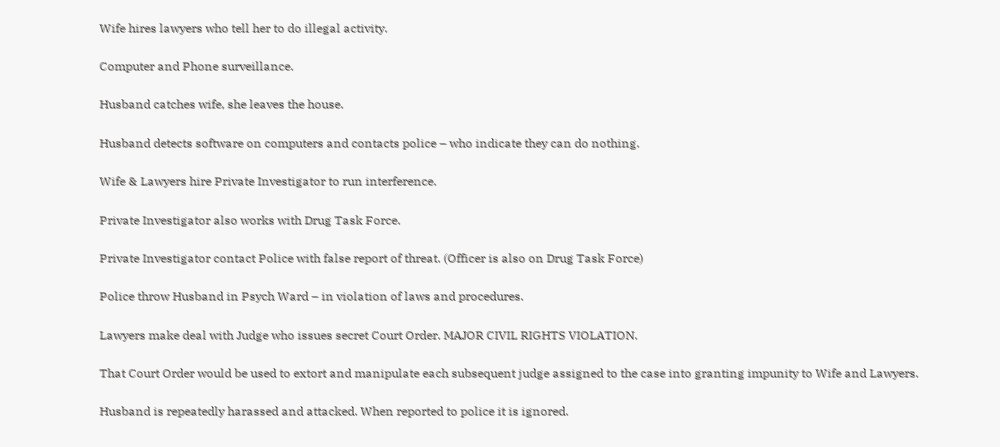Wife hires lawyers who tell her to do illegal activity.

Computer and Phone surveillance.

Husband catches wife, she leaves the house.

Husband detects software on computers and contacts police – who indicate they can do nothing.

Wife & Lawyers hire Private Investigator to run interference.

Private Investigator also works with Drug Task Force.

Private Investigator contact Police with false report of threat. (Officer is also on Drug Task Force)

Police throw Husband in Psych Ward – in violation of laws and procedures.

Lawyers make deal with Judge who issues secret Court Order. MAJOR CIVIL RIGHTS VIOLATION.

That Court Order would be used to extort and manipulate each subsequent judge assigned to the case into granting impunity to Wife and Lawyers.

Husband is repeatedly harassed and attacked. When reported to police it is ignored.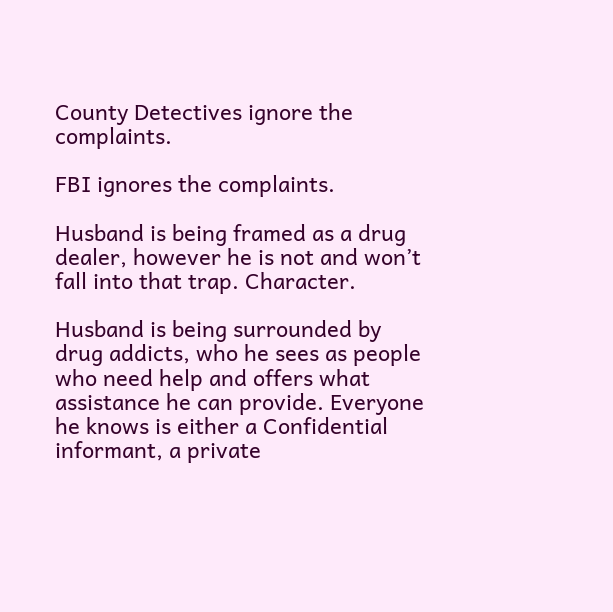County Detectives ignore the complaints.

FBI ignores the complaints.

Husband is being framed as a drug dealer, however he is not and won’t fall into that trap. Character.

Husband is being surrounded by drug addicts, who he sees as people who need help and offers what assistance he can provide. Everyone he knows is either a Confidential informant, a private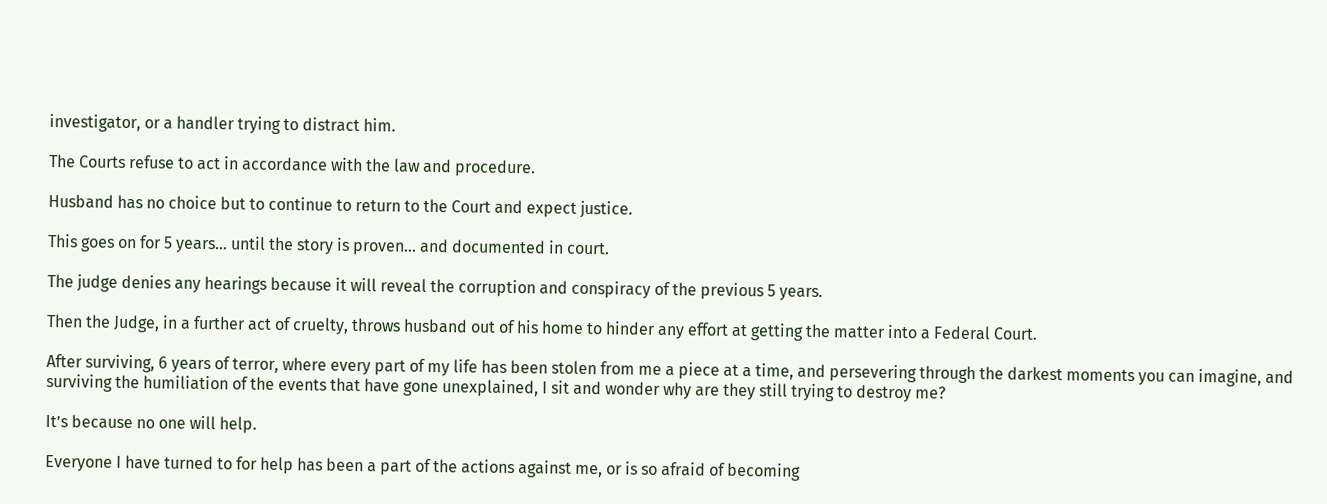investigator, or a handler trying to distract him.

The Courts refuse to act in accordance with the law and procedure.

Husband has no choice but to continue to return to the Court and expect justice.

This goes on for 5 years… until the story is proven… and documented in court.

The judge denies any hearings because it will reveal the corruption and conspiracy of the previous 5 years.

Then the Judge, in a further act of cruelty, throws husband out of his home to hinder any effort at getting the matter into a Federal Court.

After surviving, 6 years of terror, where every part of my life has been stolen from me a piece at a time, and persevering through the darkest moments you can imagine, and surviving the humiliation of the events that have gone unexplained, I sit and wonder why are they still trying to destroy me?

It’s because no one will help.

Everyone I have turned to for help has been a part of the actions against me, or is so afraid of becoming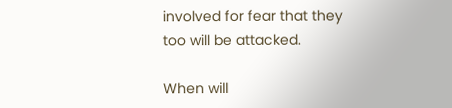involved for fear that they too will be attacked.

When will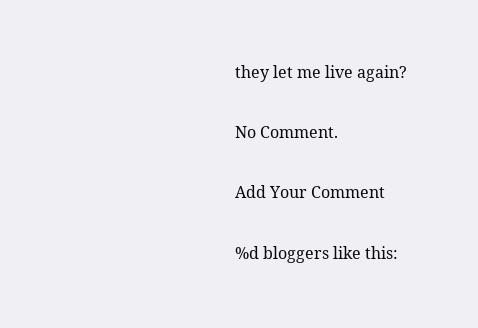they let me live again?

No Comment.

Add Your Comment

%d bloggers like this: